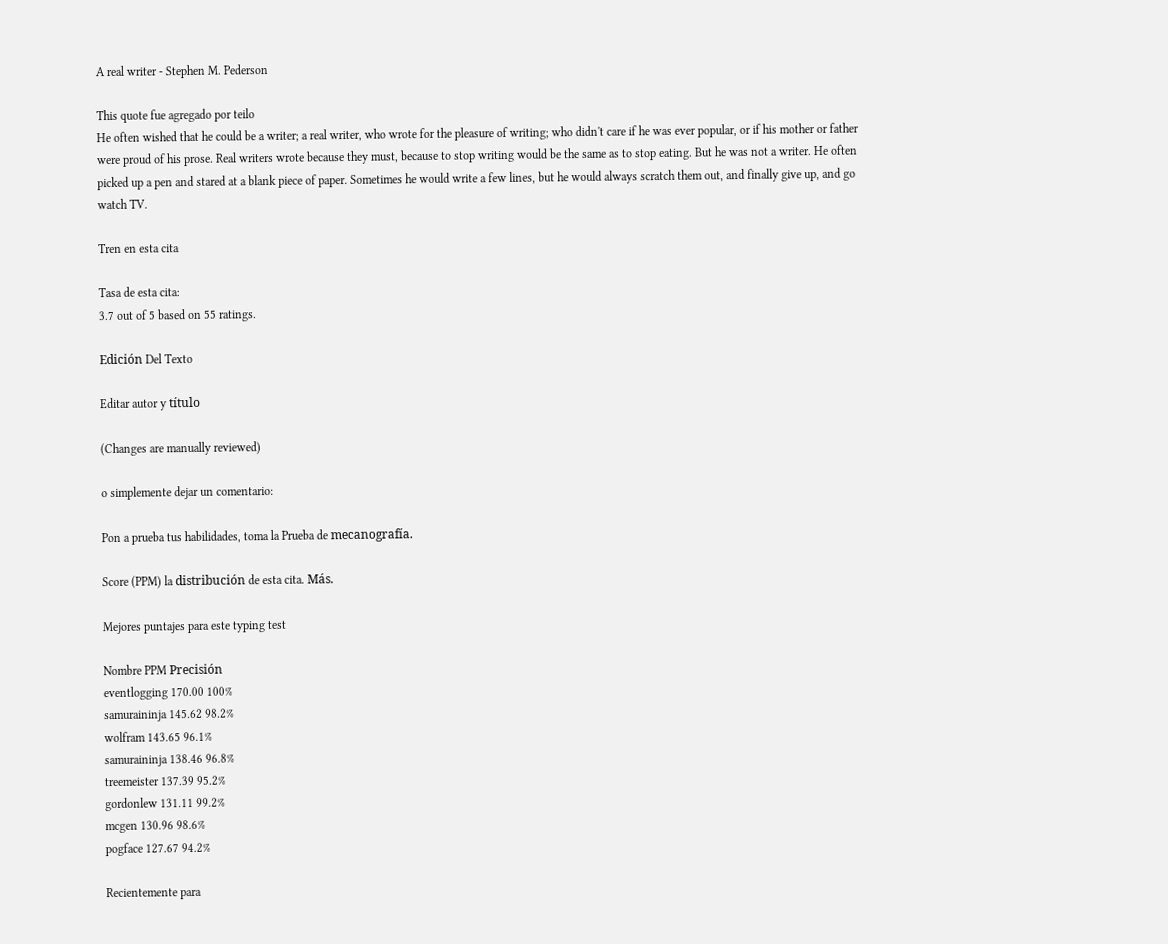A real writer - Stephen M. Pederson

This quote fue agregado por teilo
He often wished that he could be a writer; a real writer, who wrote for the pleasure of writing; who didn't care if he was ever popular, or if his mother or father were proud of his prose. Real writers wrote because they must, because to stop writing would be the same as to stop eating. But he was not a writer. He often picked up a pen and stared at a blank piece of paper. Sometimes he would write a few lines, but he would always scratch them out, and finally give up, and go watch TV.

Tren en esta cita

Tasa de esta cita:
3.7 out of 5 based on 55 ratings.

Edición Del Texto

Editar autor y título

(Changes are manually reviewed)

o simplemente dejar un comentario:

Pon a prueba tus habilidades, toma la Prueba de mecanografía.

Score (PPM) la distribución de esta cita. Más.

Mejores puntajes para este typing test

Nombre PPM Precisión
eventlogging 170.00 100%
samuraininja 145.62 98.2%
wolfram 143.65 96.1%
samuraininja 138.46 96.8%
treemeister 137.39 95.2%
gordonlew 131.11 99.2%
mcgen 130.96 98.6%
pogface 127.67 94.2%

Recientemente para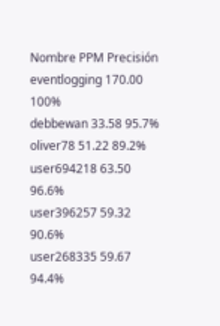Nombre PPM Precisión
eventlogging 170.00 100%
debbewan 33.58 95.7%
oliver78 51.22 89.2%
user694218 63.50 96.6%
user396257 59.32 90.6%
user268335 59.67 94.4%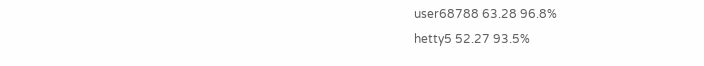user68788 63.28 96.8%
hetty5 52.27 93.5%